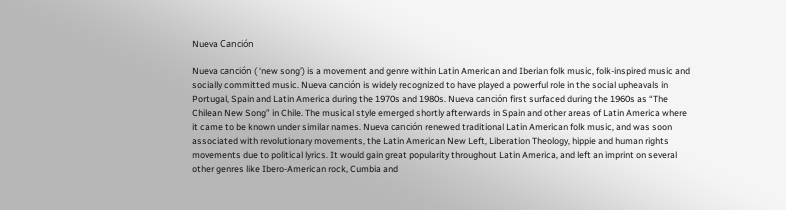Nueva Canción

Nueva canción ( ‘new song’) is a movement and genre within Latin American and Iberian folk music, folk-inspired music and socially committed music. Nueva canción is widely recognized to have played a powerful role in the social upheavals in Portugal, Spain and Latin America during the 1970s and 1980s. Nueva canción first surfaced during the 1960s as “The Chilean New Song” in Chile. The musical style emerged shortly afterwards in Spain and other areas of Latin America where it came to be known under similar names. Nueva canción renewed traditional Latin American folk music, and was soon associated with revolutionary movements, the Latin American New Left, Liberation Theology, hippie and human rights movements due to political lyrics. It would gain great popularity throughout Latin America, and left an imprint on several other genres like Ibero-American rock, Cumbia and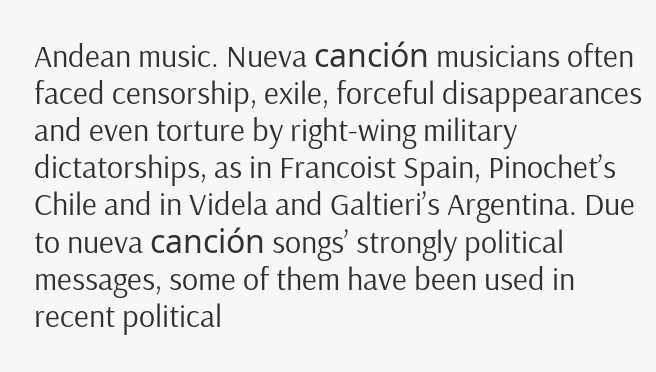Andean music. Nueva canción musicians often faced censorship, exile, forceful disappearances and even torture by right-wing military dictatorships, as in Francoist Spain, Pinochet’s Chile and in Videla and Galtieri’s Argentina. Due to nueva canción songs’ strongly political messages, some of them have been used in recent political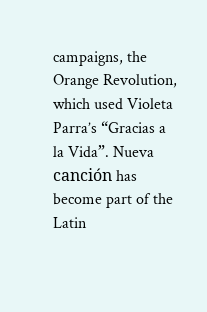campaigns, the Orange Revolution, which used Violeta Parra’s “Gracias a la Vida”. Nueva canción has become part of the Latin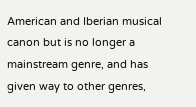American and Iberian musical canon but is no longer a mainstream genre, and has given way to other genres,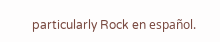particularly Rock en español.